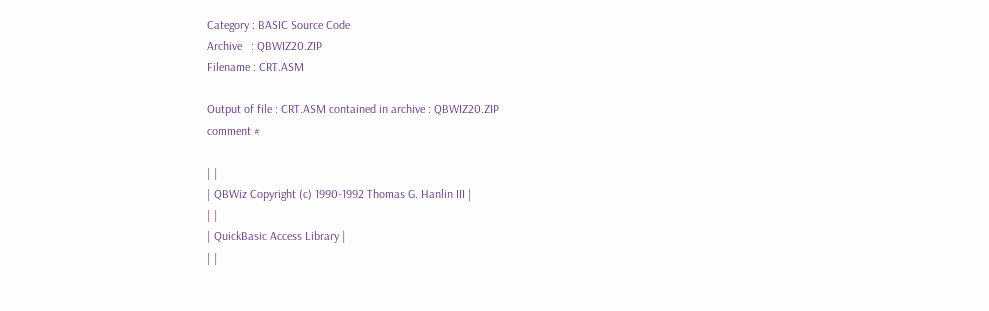Category : BASIC Source Code
Archive   : QBWIZ20.ZIP
Filename : CRT.ASM

Output of file : CRT.ASM contained in archive : QBWIZ20.ZIP
comment #

| |
| QBWiz Copyright (c) 1990-1992 Thomas G. Hanlin III |
| |
| QuickBasic Access Library |
| |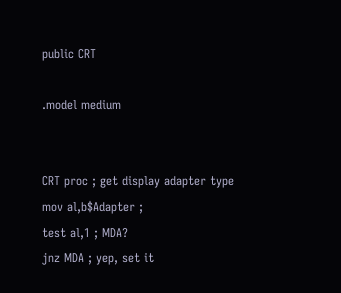public CRT

.model medium


CRT proc ; get display adapter type
mov al,b$Adapter ;
test al,1 ; MDA?
jnz MDA ; yep, set it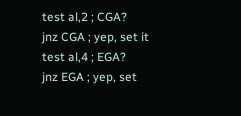test al,2 ; CGA?
jnz CGA ; yep, set it
test al,4 ; EGA?
jnz EGA ; yep, set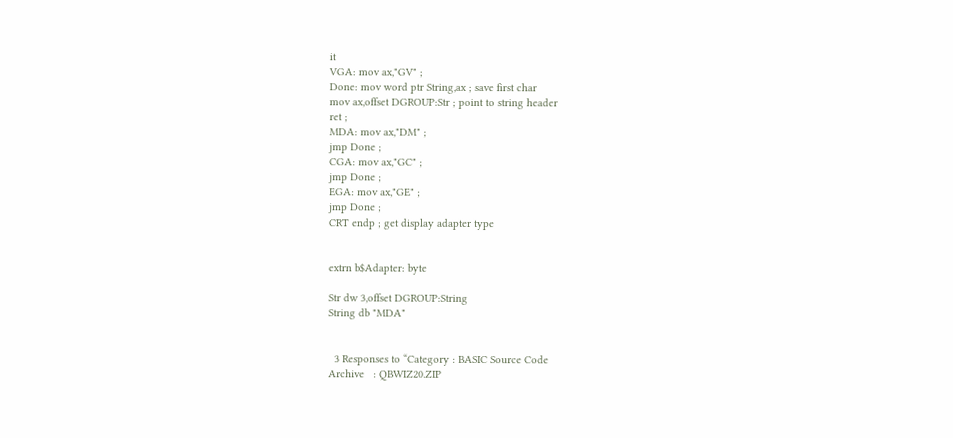it
VGA: mov ax,"GV" ;
Done: mov word ptr String,ax ; save first char
mov ax,offset DGROUP:Str ; point to string header
ret ;
MDA: mov ax,"DM" ;
jmp Done ;
CGA: mov ax,"GC" ;
jmp Done ;
EGA: mov ax,"GE" ;
jmp Done ;
CRT endp ; get display adapter type


extrn b$Adapter: byte

Str dw 3,offset DGROUP:String
String db "MDA"


  3 Responses to “Category : BASIC Source Code
Archive   : QBWIZ20.ZIP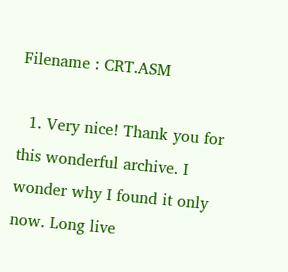Filename : CRT.ASM

  1. Very nice! Thank you for this wonderful archive. I wonder why I found it only now. Long live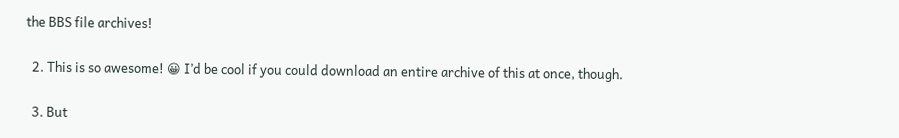the BBS file archives!

  2. This is so awesome! 😀 I’d be cool if you could download an entire archive of this at once, though.

  3. But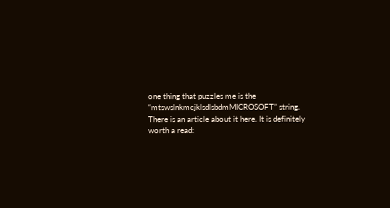one thing that puzzles me is the “mtswslnkmcjklsdlsbdmMICROSOFT” string. There is an article about it here. It is definitely worth a read: